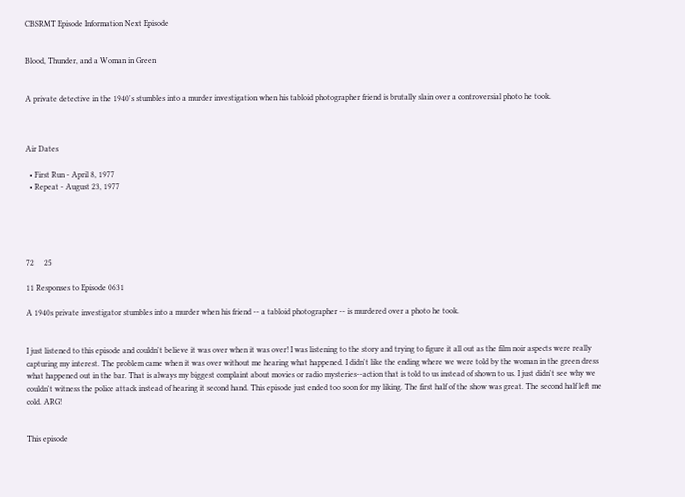CBSRMT Episode Information Next Episode


Blood, Thunder, and a Woman in Green


A private detective in the 1940's stumbles into a murder investigation when his tabloid photographer friend is brutally slain over a controversial photo he took.



Air Dates

  • First Run - April 8, 1977
  • Repeat - August 23, 1977





72     25

11 Responses to Episode 0631

A 1940s private investigator stumbles into a murder when his friend -- a tabloid photographer -- is murdered over a photo he took.


I just listened to this episode and couldn't believe it was over when it was over! I was listening to the story and trying to figure it all out as the film noir aspects were really capturing my interest. The problem came when it was over without me hearing what happened. I didn't like the ending where we were told by the woman in the green dress what happened out in the bar. That is always my biggest complaint about movies or radio mysteries--action that is told to us instead of shown to us. I just didn't see why we couldn't witness the police attack instead of hearing it second hand. This episode just ended too soon for my liking. The first half of the show was great. The second half left me cold. ARG!


This episode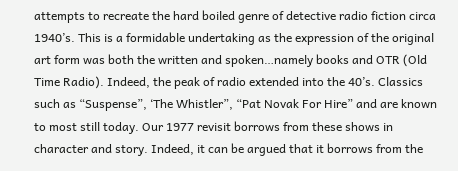attempts to recreate the hard boiled genre of detective radio fiction circa 1940’s. This is a formidable undertaking as the expression of the original art form was both the written and spoken…namely books and OTR (Old Time Radio). Indeed, the peak of radio extended into the 40’s. Classics such as “Suspense”, ‘The Whistler”, “Pat Novak For Hire” and are known to most still today. Our 1977 revisit borrows from these shows in character and story. Indeed, it can be argued that it borrows from the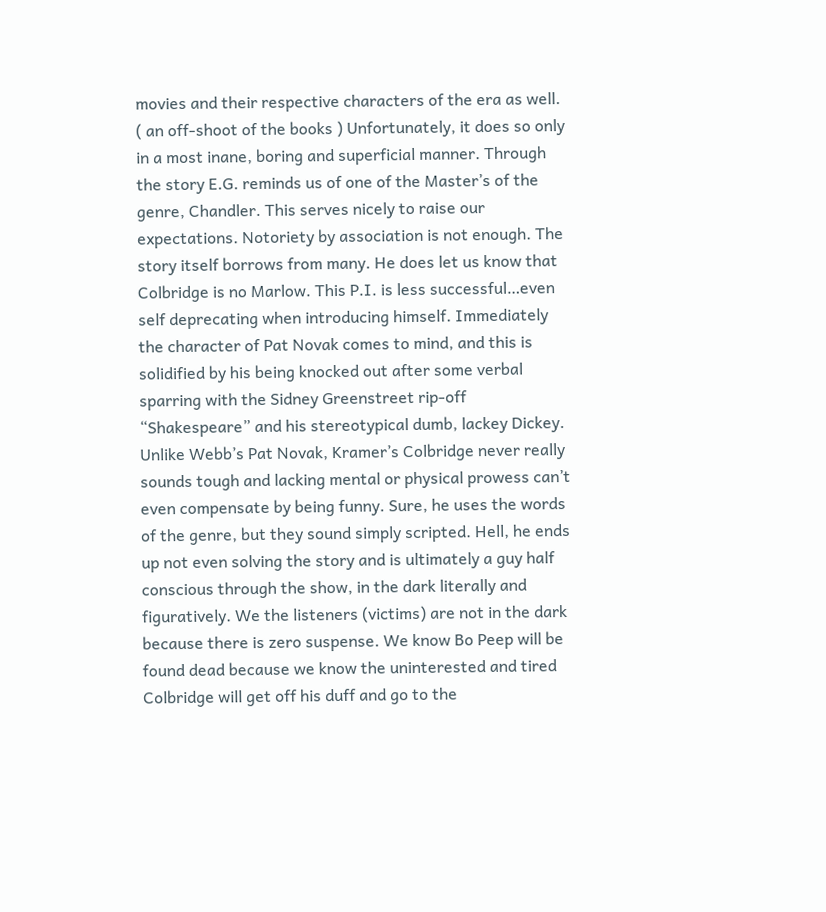movies and their respective characters of the era as well. ( an off-shoot of the books ) Unfortunately, it does so only in a most inane, boring and superficial manner. Through the story E.G. reminds us of one of the Master’s of the genre, Chandler. This serves nicely to raise our expectations. Notoriety by association is not enough. The story itself borrows from many. He does let us know that Colbridge is no Marlow. This P.I. is less successful…even self deprecating when introducing himself. Immediately the character of Pat Novak comes to mind, and this is solidified by his being knocked out after some verbal sparring with the Sidney Greenstreet rip-off “Shakespeare” and his stereotypical dumb, lackey Dickey. Unlike Webb’s Pat Novak, Kramer’s Colbridge never really sounds tough and lacking mental or physical prowess can’t even compensate by being funny. Sure, he uses the words of the genre, but they sound simply scripted. Hell, he ends up not even solving the story and is ultimately a guy half conscious through the show, in the dark literally and figuratively. We the listeners (victims) are not in the dark because there is zero suspense. We know Bo Peep will be found dead because we know the uninterested and tired Colbridge will get off his duff and go to the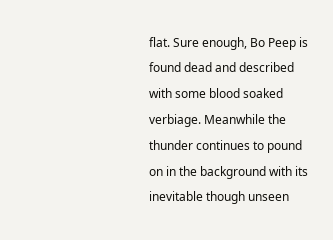flat. Sure enough, Bo Peep is found dead and described with some blood soaked verbiage. Meanwhile the thunder continues to pound on in the background with its inevitable though unseen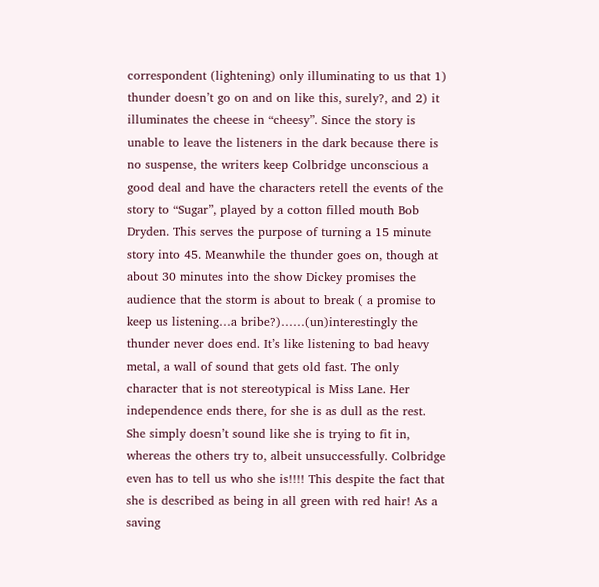correspondent (lightening) only illuminating to us that 1) thunder doesn’t go on and on like this, surely?, and 2) it illuminates the cheese in “cheesy”. Since the story is unable to leave the listeners in the dark because there is no suspense, the writers keep Colbridge unconscious a good deal and have the characters retell the events of the story to “Sugar”, played by a cotton filled mouth Bob Dryden. This serves the purpose of turning a 15 minute story into 45. Meanwhile the thunder goes on, though at about 30 minutes into the show Dickey promises the audience that the storm is about to break ( a promise to keep us listening…a bribe?)……(un)interestingly the thunder never does end. It’s like listening to bad heavy metal, a wall of sound that gets old fast. The only character that is not stereotypical is Miss Lane. Her independence ends there, for she is as dull as the rest. She simply doesn’t sound like she is trying to fit in, whereas the others try to, albeit unsuccessfully. Colbridge even has to tell us who she is!!!! This despite the fact that she is described as being in all green with red hair! As a saving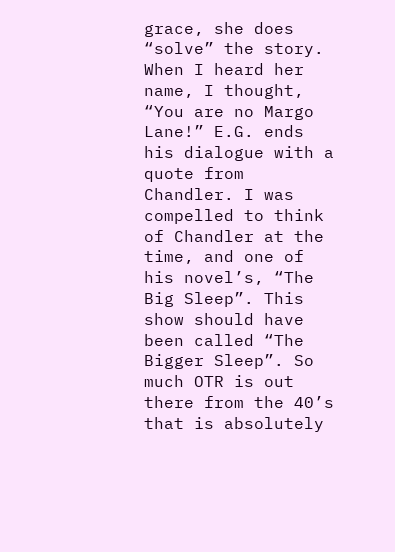grace, she does “solve” the story. When I heard her name, I thought, “You are no Margo Lane!” E.G. ends his dialogue with a quote from Chandler. I was compelled to think of Chandler at the time, and one of his novel’s, “The Big Sleep”. This show should have been called “The Bigger Sleep”. So much OTR is out there from the 40’s that is absolutely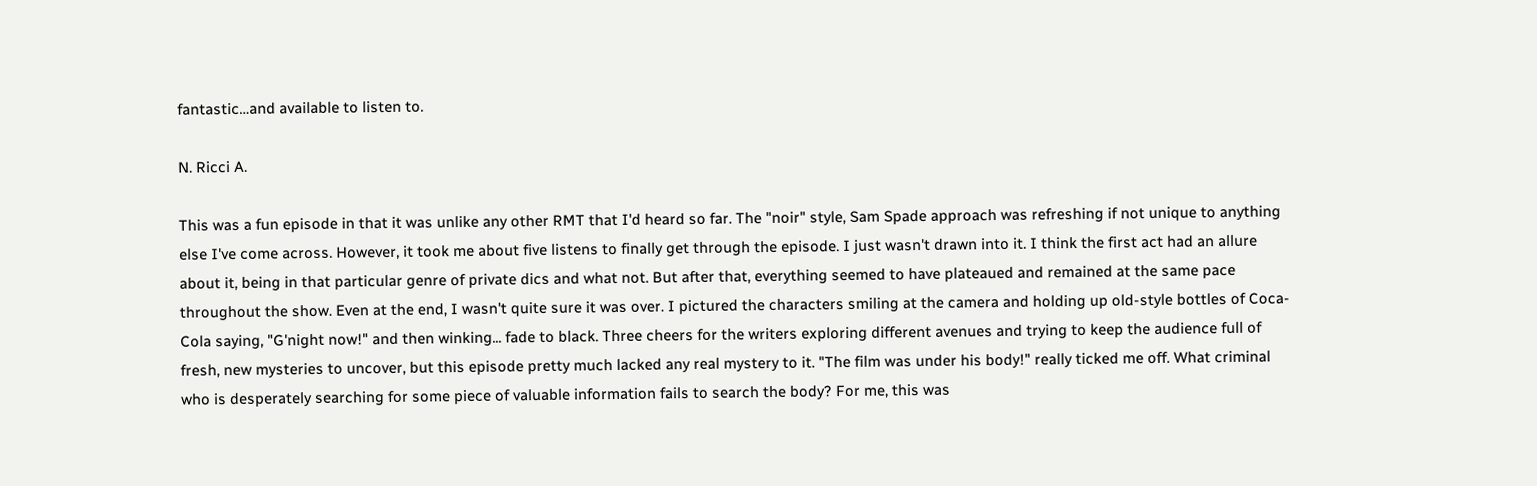fantastic…and available to listen to.

N. Ricci A.

This was a fun episode in that it was unlike any other RMT that I'd heard so far. The "noir" style, Sam Spade approach was refreshing if not unique to anything else I've come across. However, it took me about five listens to finally get through the episode. I just wasn't drawn into it. I think the first act had an allure about it, being in that particular genre of private dics and what not. But after that, everything seemed to have plateaued and remained at the same pace throughout the show. Even at the end, I wasn't quite sure it was over. I pictured the characters smiling at the camera and holding up old-style bottles of Coca-Cola saying, "G'night now!" and then winking... fade to black. Three cheers for the writers exploring different avenues and trying to keep the audience full of fresh, new mysteries to uncover, but this episode pretty much lacked any real mystery to it. "The film was under his body!" really ticked me off. What criminal who is desperately searching for some piece of valuable information fails to search the body? For me, this was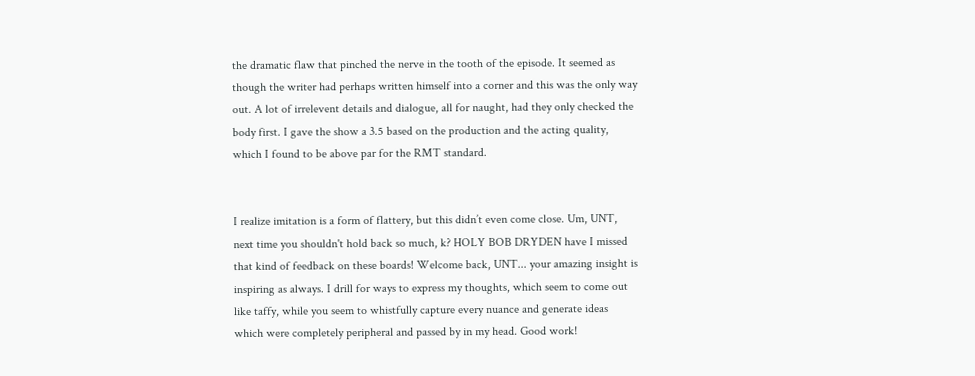the dramatic flaw that pinched the nerve in the tooth of the episode. It seemed as though the writer had perhaps written himself into a corner and this was the only way out. A lot of irrelevent details and dialogue, all for naught, had they only checked the body first. I gave the show a 3.5 based on the production and the acting quality, which I found to be above par for the RMT standard.


I realize imitation is a form of flattery, but this didn’t even come close. Um, UNT, next time you shouldn't hold back so much, k? HOLY BOB DRYDEN have I missed that kind of feedback on these boards! Welcome back, UNT... your amazing insight is inspiring as always. I drill for ways to express my thoughts, which seem to come out like taffy, while you seem to whistfully capture every nuance and generate ideas which were completely peripheral and passed by in my head. Good work!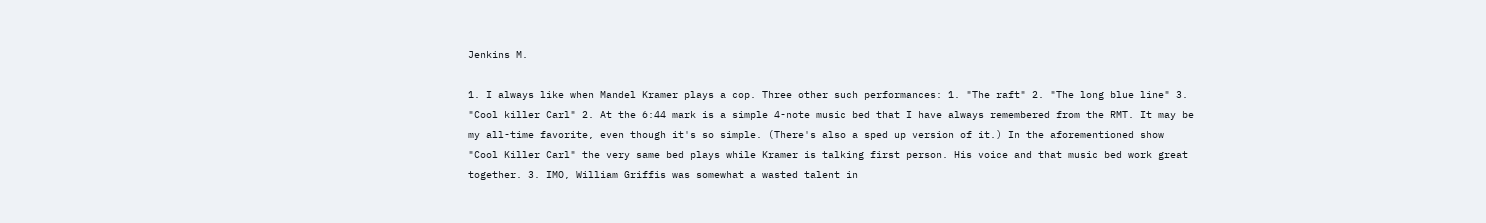Jenkins M.

1. I always like when Mandel Kramer plays a cop. Three other such performances: 1. "The raft" 2. "The long blue line" 3. "Cool killer Carl" 2. At the 6:44 mark is a simple 4-note music bed that I have always remembered from the RMT. It may be my all-time favorite, even though it's so simple. (There's also a sped up version of it.) In the aforementioned show "Cool Killer Carl" the very same bed plays while Kramer is talking first person. His voice and that music bed work great together. 3. IMO, William Griffis was somewhat a wasted talent in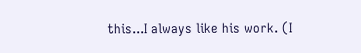this...I always like his work. (I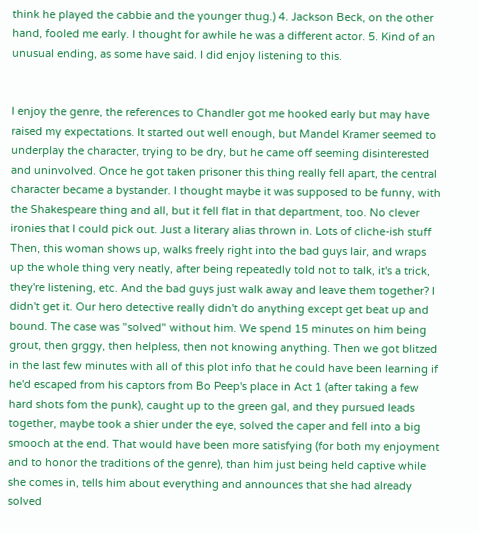think he played the cabbie and the younger thug.) 4. Jackson Beck, on the other hand, fooled me early. I thought for awhile he was a different actor. 5. Kind of an unusual ending, as some have said. I did enjoy listening to this.


I enjoy the genre, the references to Chandler got me hooked early but may have raised my expectations. It started out well enough, but Mandel Kramer seemed to underplay the character, trying to be dry, but he came off seeming disinterested and uninvolved. Once he got taken prisoner this thing really fell apart, the central character became a bystander. I thought maybe it was supposed to be funny, with the Shakespeare thing and all, but it fell flat in that department, too. No clever ironies that I could pick out. Just a literary alias thrown in. Lots of cliche-ish stuff Then, this woman shows up, walks freely right into the bad guys lair, and wraps up the whole thing very neatly, after being repeatedly told not to talk, it's a trick, they're listening, etc. And the bad guys just walk away and leave them together? I didn't get it. Our hero detective really didn't do anything except get beat up and bound. The case was "solved" without him. We spend 15 minutes on him being grout, then grggy, then helpless, then not knowing anything. Then we got blitzed in the last few minutes with all of this plot info that he could have been learning if he'd escaped from his captors from Bo Peep's place in Act 1 (after taking a few hard shots fom the punk), caught up to the green gal, and they pursued leads together, maybe took a shier under the eye, solved the caper and fell into a big smooch at the end. That would have been more satisfying (for both my enjoyment and to honor the traditions of the genre), than him just being held captive while she comes in, tells him about everything and announces that she had already solved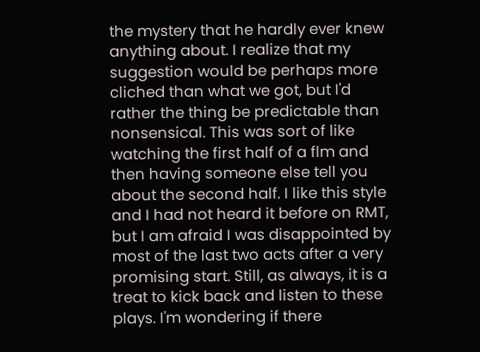the mystery that he hardly ever knew anything about. I realize that my suggestion would be perhaps more cliched than what we got, but I'd rather the thing be predictable than nonsensical. This was sort of like watching the first half of a flm and then having someone else tell you about the second half. I like this style and I had not heard it before on RMT, but I am afraid I was disappointed by most of the last two acts after a very promising start. Still, as always, it is a treat to kick back and listen to these plays. I'm wondering if there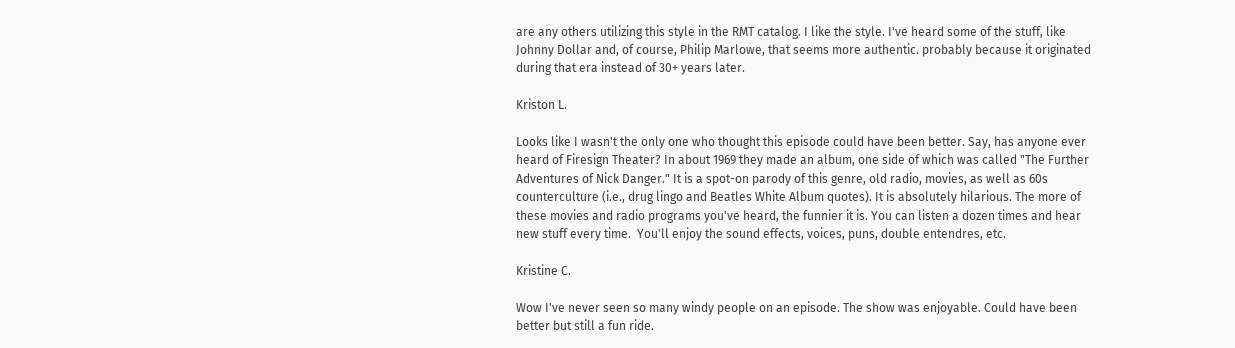are any others utilizing this style in the RMT catalog. I like the style. I've heard some of the stuff, like Johnny Dollar and, of course, Philip Marlowe, that seems more authentic. probably because it originated during that era instead of 30+ years later.

Kriston L.

Looks like I wasn't the only one who thought this episode could have been better. Say, has anyone ever heard of Firesign Theater? In about 1969 they made an album, one side of which was called "The Further Adventures of Nick Danger." It is a spot-on parody of this genre, old radio, movies, as well as 60s counterculture (i.e., drug lingo and Beatles White Album quotes). It is absolutely hilarious. The more of these movies and radio programs you've heard, the funnier it is. You can listen a dozen times and hear new stuff every time.  You'll enjoy the sound effects, voices, puns, double entendres, etc.

Kristine C.

Wow I've never seen so many windy people on an episode. The show was enjoyable. Could have been better but still a fun ride.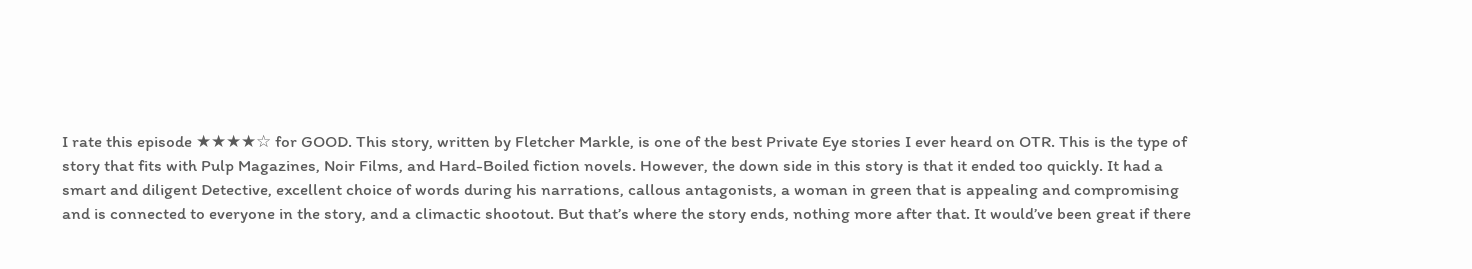I rate this episode ★★★★☆ for GOOD. This story, written by Fletcher Markle, is one of the best Private Eye stories I ever heard on OTR. This is the type of story that fits with Pulp Magazines, Noir Films, and Hard-Boiled fiction novels. However, the down side in this story is that it ended too quickly. It had a smart and diligent Detective, excellent choice of words during his narrations, callous antagonists, a woman in green that is appealing and compromising and is connected to everyone in the story, and a climactic shootout. But that’s where the story ends, nothing more after that. It would’ve been great if there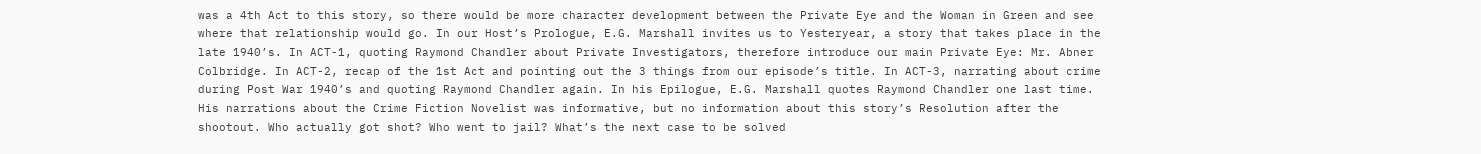was a 4th Act to this story, so there would be more character development between the Private Eye and the Woman in Green and see where that relationship would go. In our Host’s Prologue, E.G. Marshall invites us to Yesteryear, a story that takes place in the late 1940’s. In ACT-1, quoting Raymond Chandler about Private Investigators, therefore introduce our main Private Eye: Mr. Abner Colbridge. In ACT-2, recap of the 1st Act and pointing out the 3 things from our episode’s title. In ACT-3, narrating about crime during Post War 1940’s and quoting Raymond Chandler again. In his Epilogue, E.G. Marshall quotes Raymond Chandler one last time. His narrations about the Crime Fiction Novelist was informative, but no information about this story’s Resolution after the shootout. Who actually got shot? Who went to jail? What’s the next case to be solved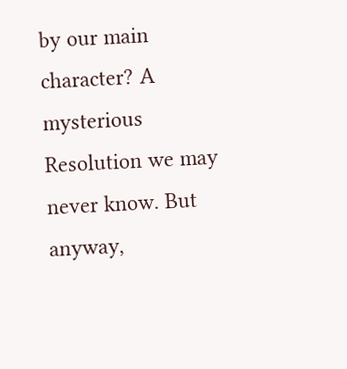by our main character? A mysterious Resolution we may never know. But anyway,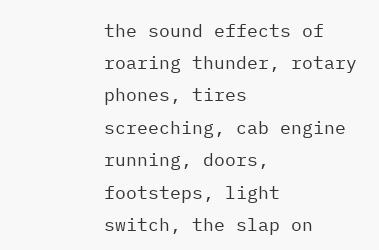the sound effects of roaring thunder, rotary phones, tires screeching, cab engine running, doors, footsteps, light switch, the slap on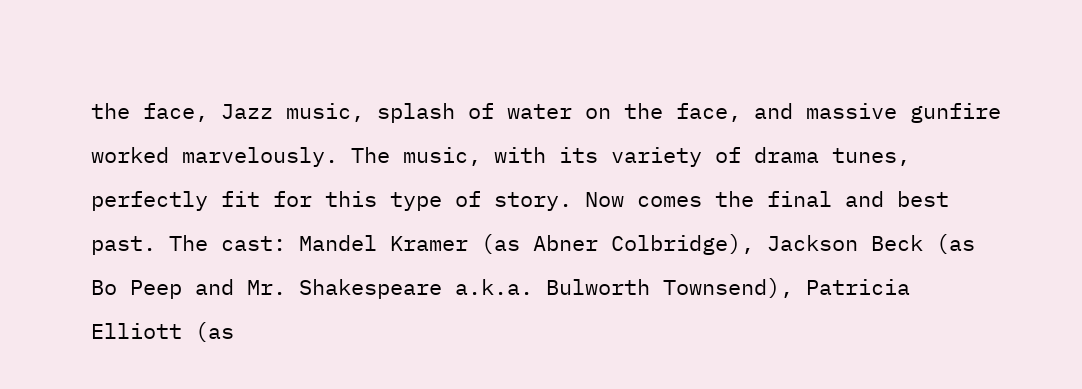the face, Jazz music, splash of water on the face, and massive gunfire worked marvelously. The music, with its variety of drama tunes, perfectly fit for this type of story. Now comes the final and best past. The cast: Mandel Kramer (as Abner Colbridge), Jackson Beck (as Bo Peep and Mr. Shakespeare a.k.a. Bulworth Townsend), Patricia Elliott (as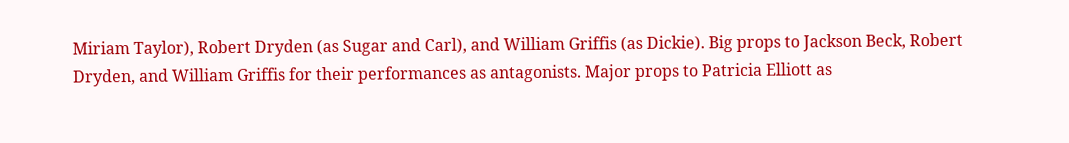Miriam Taylor), Robert Dryden (as Sugar and Carl), and William Griffis (as Dickie). Big props to Jackson Beck, Robert Dryden, and William Griffis for their performances as antagonists. Major props to Patricia Elliott as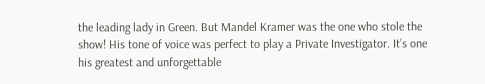the leading lady in Green. But Mandel Kramer was the one who stole the show! His tone of voice was perfect to play a Private Investigator. It’s one his greatest and unforgettable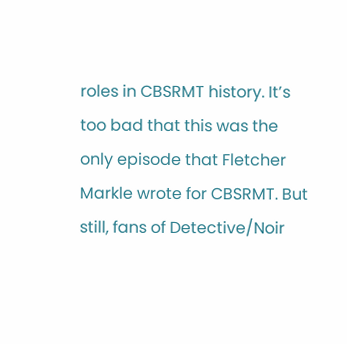roles in CBSRMT history. It’s too bad that this was the only episode that Fletcher Markle wrote for CBSRMT. But still, fans of Detective/Noir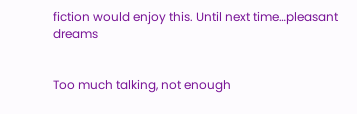fiction would enjoy this. Until next time…pleasant dreams


Too much talking, not enough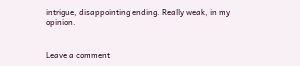intrigue, disappointing ending. Really weak, in my opinion.


Leave a comment